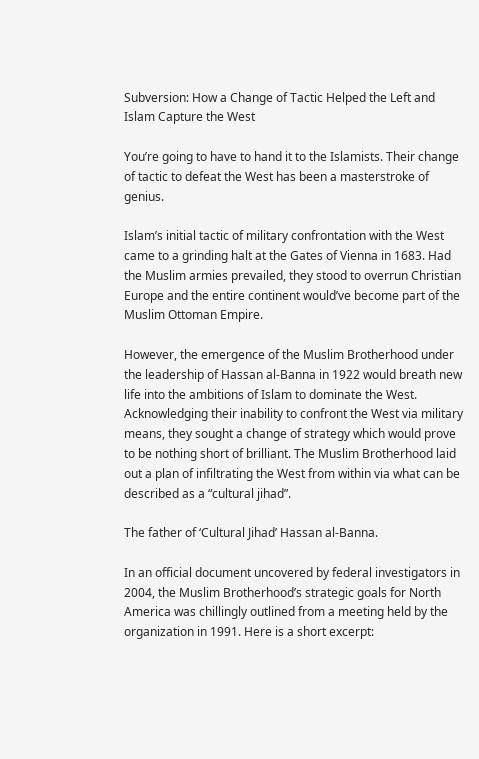Subversion: How a Change of Tactic Helped the Left and Islam Capture the West

You’re going to have to hand it to the Islamists. Their change of tactic to defeat the West has been a masterstroke of genius.

Islam’s initial tactic of military confrontation with the West came to a grinding halt at the Gates of Vienna in 1683. Had the Muslim armies prevailed, they stood to overrun Christian Europe and the entire continent would’ve become part of the Muslim Ottoman Empire.

However, the emergence of the Muslim Brotherhood under the leadership of Hassan al-Banna in 1922 would breath new life into the ambitions of Islam to dominate the West. Acknowledging their inability to confront the West via military means, they sought a change of strategy which would prove to be nothing short of brilliant. The Muslim Brotherhood laid out a plan of infiltrating the West from within via what can be described as a “cultural jihad”.

The father of ‘Cultural Jihad’ Hassan al-Banna.

In an official document uncovered by federal investigators in 2004, the Muslim Brotherhood’s strategic goals for North America was chillingly outlined from a meeting held by the organization in 1991. Here is a short excerpt: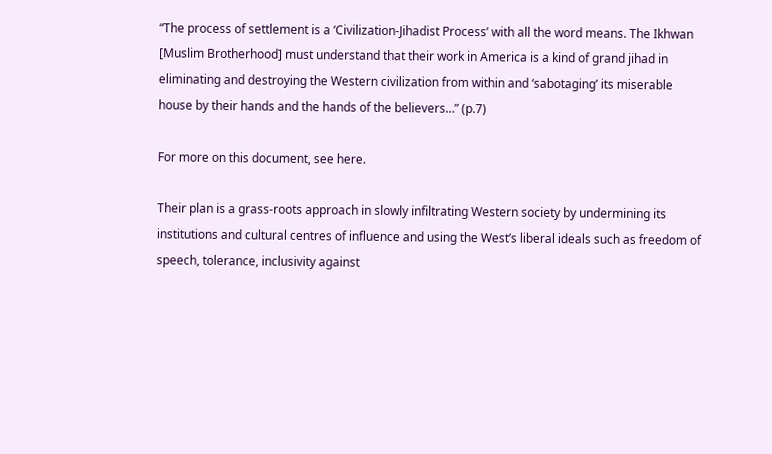“The process of settlement is a ‘Civilization-Jihadist Process’ with all the word means. The Ikhwan [Muslim Brotherhood] must understand that their work in America is a kind of grand jihad in eliminating and destroying the Western civilization from within and ‘sabotaging’ its miserable house by their hands and the hands of the believers…” (p.7)

For more on this document, see here.

Their plan is a grass-roots approach in slowly infiltrating Western society by undermining its institutions and cultural centres of influence and using the West’s liberal ideals such as freedom of speech, tolerance, inclusivity against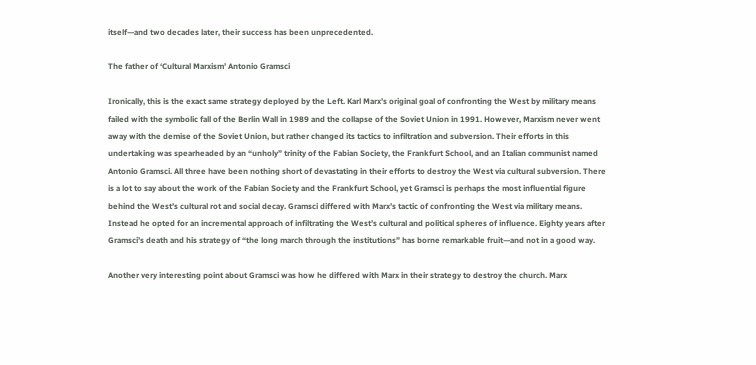itself—and two decades later, their success has been unprecedented.

The father of ‘Cultural Marxism’ Antonio Gramsci

Ironically, this is the exact same strategy deployed by the Left. Karl Marx’s original goal of confronting the West by military means failed with the symbolic fall of the Berlin Wall in 1989 and the collapse of the Soviet Union in 1991. However, Marxism never went away with the demise of the Soviet Union, but rather changed its tactics to infiltration and subversion. Their efforts in this undertaking was spearheaded by an “unholy” trinity of the Fabian Society, the Frankfurt School, and an Italian communist named Antonio Gramsci. All three have been nothing short of devastating in their efforts to destroy the West via cultural subversion. There is a lot to say about the work of the Fabian Society and the Frankfurt School, yet Gramsci is perhaps the most influential figure behind the West’s cultural rot and social decay. Gramsci differed with Marx’s tactic of confronting the West via military means. Instead he opted for an incremental approach of infiltrating the West’s cultural and political spheres of influence. Eighty years after Gramsci’s death and his strategy of “the long march through the institutions” has borne remarkable fruit—and not in a good way.

Another very interesting point about Gramsci was how he differed with Marx in their strategy to destroy the church. Marx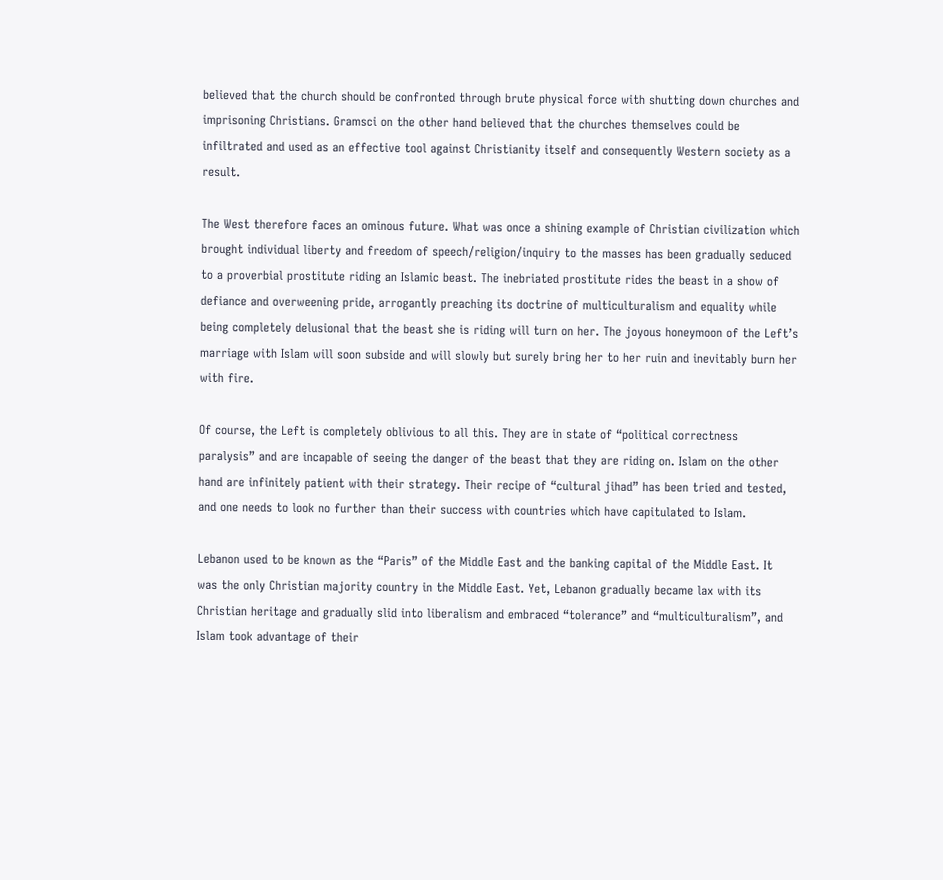believed that the church should be confronted through brute physical force with shutting down churches and imprisoning Christians. Gramsci on the other hand believed that the churches themselves could be infiltrated and used as an effective tool against Christianity itself and consequently Western society as a result.

The West therefore faces an ominous future. What was once a shining example of Christian civilization which brought individual liberty and freedom of speech/religion/inquiry to the masses has been gradually seduced to a proverbial prostitute riding an Islamic beast. The inebriated prostitute rides the beast in a show of defiance and overweening pride, arrogantly preaching its doctrine of multiculturalism and equality while being completely delusional that the beast she is riding will turn on her. The joyous honeymoon of the Left’s marriage with Islam will soon subside and will slowly but surely bring her to her ruin and inevitably burn her with fire.

Of course, the Left is completely oblivious to all this. They are in state of “political correctness paralysis” and are incapable of seeing the danger of the beast that they are riding on. Islam on the other hand are infinitely patient with their strategy. Their recipe of “cultural jihad” has been tried and tested, and one needs to look no further than their success with countries which have capitulated to Islam.

Lebanon used to be known as the “Paris” of the Middle East and the banking capital of the Middle East. It was the only Christian majority country in the Middle East. Yet, Lebanon gradually became lax with its Christian heritage and gradually slid into liberalism and embraced “tolerance” and “multiculturalism”, and Islam took advantage of their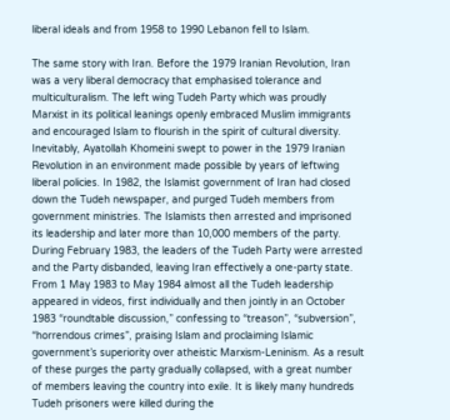liberal ideals and from 1958 to 1990 Lebanon fell to Islam.

The same story with Iran. Before the 1979 Iranian Revolution, Iran was a very liberal democracy that emphasised tolerance and multiculturalism. The left wing Tudeh Party which was proudly Marxist in its political leanings openly embraced Muslim immigrants and encouraged Islam to flourish in the spirit of cultural diversity. Inevitably, Ayatollah Khomeini swept to power in the 1979 Iranian Revolution in an environment made possible by years of leftwing liberal policies. In 1982, the Islamist government of Iran had closed down the Tudeh newspaper, and purged Tudeh members from government ministries. The Islamists then arrested and imprisoned its leadership and later more than 10,000 members of the party. During February 1983, the leaders of the Tudeh Party were arrested and the Party disbanded, leaving Iran effectively a one-party state. From 1 May 1983 to May 1984 almost all the Tudeh leadership appeared in videos, first individually and then jointly in an October 1983 “roundtable discussion,” confessing to “treason”, “subversion”, “horrendous crimes”, praising Islam and proclaiming Islamic government’s superiority over atheistic Marxism-Leninism. As a result of these purges the party gradually collapsed, with a great number of members leaving the country into exile. It is likely many hundreds Tudeh prisoners were killed during the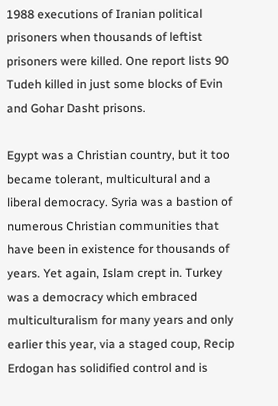1988 executions of Iranian political prisoners when thousands of leftist prisoners were killed. One report lists 90 Tudeh killed in just some blocks of Evin and Gohar Dasht prisons.

Egypt was a Christian country, but it too became tolerant, multicultural and a liberal democracy. Syria was a bastion of numerous Christian communities that have been in existence for thousands of years. Yet again, Islam crept in. Turkey was a democracy which embraced multiculturalism for many years and only earlier this year, via a staged coup, Recip Erdogan has solidified control and is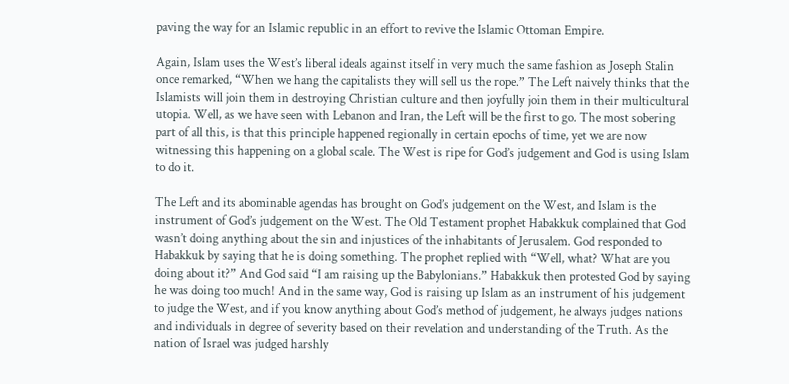paving the way for an Islamic republic in an effort to revive the Islamic Ottoman Empire.

Again, Islam uses the West’s liberal ideals against itself in very much the same fashion as Joseph Stalin once remarked, “When we hang the capitalists they will sell us the rope.” The Left naively thinks that the Islamists will join them in destroying Christian culture and then joyfully join them in their multicultural utopia. Well, as we have seen with Lebanon and Iran, the Left will be the first to go. The most sobering part of all this, is that this principle happened regionally in certain epochs of time, yet we are now witnessing this happening on a global scale. The West is ripe for God’s judgement and God is using Islam to do it.

The Left and its abominable agendas has brought on God’s judgement on the West, and Islam is the instrument of God’s judgement on the West. The Old Testament prophet Habakkuk complained that God wasn’t doing anything about the sin and injustices of the inhabitants of Jerusalem. God responded to Habakkuk by saying that he is doing something. The prophet replied with “Well, what? What are you doing about it?” And God said “I am raising up the Babylonians.” Habakkuk then protested God by saying he was doing too much! And in the same way, God is raising up Islam as an instrument of his judgement to judge the West, and if you know anything about God’s method of judgement, he always judges nations and individuals in degree of severity based on their revelation and understanding of the Truth. As the nation of Israel was judged harshly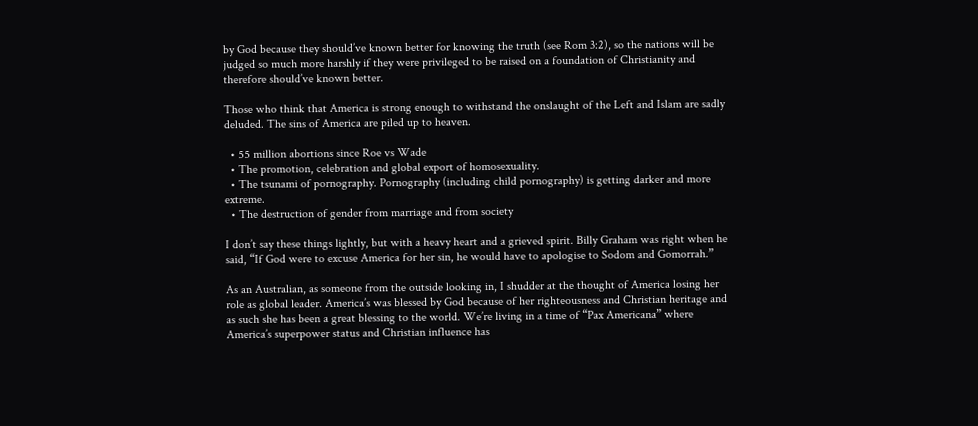by God because they should’ve known better for knowing the truth (see Rom 3:2), so the nations will be judged so much more harshly if they were privileged to be raised on a foundation of Christianity and therefore should’ve known better.

Those who think that America is strong enough to withstand the onslaught of the Left and Islam are sadly deluded. The sins of America are piled up to heaven.

  • 55 million abortions since Roe vs Wade
  • The promotion, celebration and global export of homosexuality.
  • The tsunami of pornography. Pornography (including child pornography) is getting darker and more extreme.
  • The destruction of gender from marriage and from society

I don’t say these things lightly, but with a heavy heart and a grieved spirit. Billy Graham was right when he said, “If God were to excuse America for her sin, he would have to apologise to Sodom and Gomorrah.”

As an Australian, as someone from the outside looking in, I shudder at the thought of America losing her role as global leader. America’s was blessed by God because of her righteousness and Christian heritage and as such she has been a great blessing to the world. We’re living in a time of “Pax Americana” where America’s superpower status and Christian influence has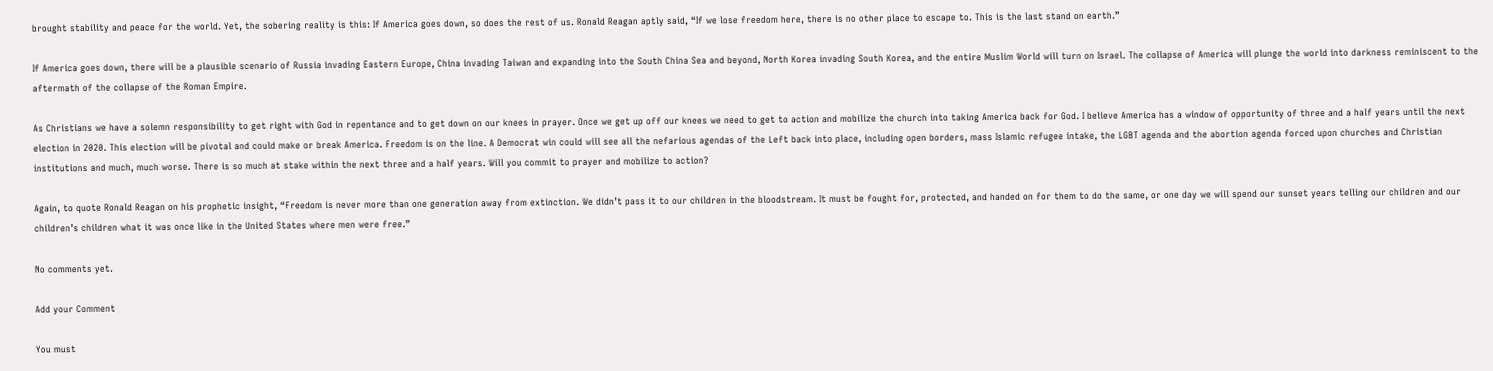brought stability and peace for the world. Yet, the sobering reality is this: If America goes down, so does the rest of us. Ronald Reagan aptly said, “If we lose freedom here, there is no other place to escape to. This is the last stand on earth.”

If America goes down, there will be a plausible scenario of Russia invading Eastern Europe, China invading Taiwan and expanding into the South China Sea and beyond, North Korea invading South Korea, and the entire Muslim World will turn on Israel. The collapse of America will plunge the world into darkness reminiscent to the aftermath of the collapse of the Roman Empire.

As Christians we have a solemn responsibility to get right with God in repentance and to get down on our knees in prayer. Once we get up off our knees we need to get to action and mobilize the church into taking America back for God. I believe America has a window of opportunity of three and a half years until the next election in 2020. This election will be pivotal and could make or break America. Freedom is on the line. A Democrat win could will see all the nefarious agendas of the Left back into place, including open borders, mass Islamic refugee intake, the LGBT agenda and the abortion agenda forced upon churches and Christian institutions and much, much worse. There is so much at stake within the next three and a half years. Will you commit to prayer and mobilize to action?

Again, to quote Ronald Reagan on his prophetic insight, “Freedom is never more than one generation away from extinction. We didn’t pass it to our children in the bloodstream. It must be fought for, protected, and handed on for them to do the same, or one day we will spend our sunset years telling our children and our children’s children what it was once like in the United States where men were free.”

No comments yet.

Add your Comment

You must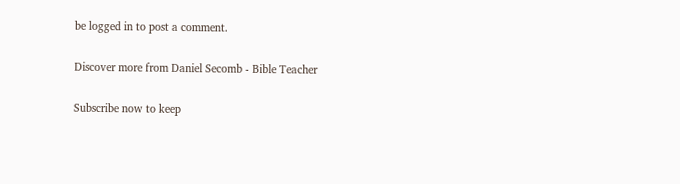be logged in to post a comment.

Discover more from Daniel Secomb - Bible Teacher

Subscribe now to keep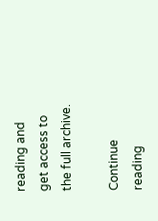reading and get access to the full archive.

Continue reading